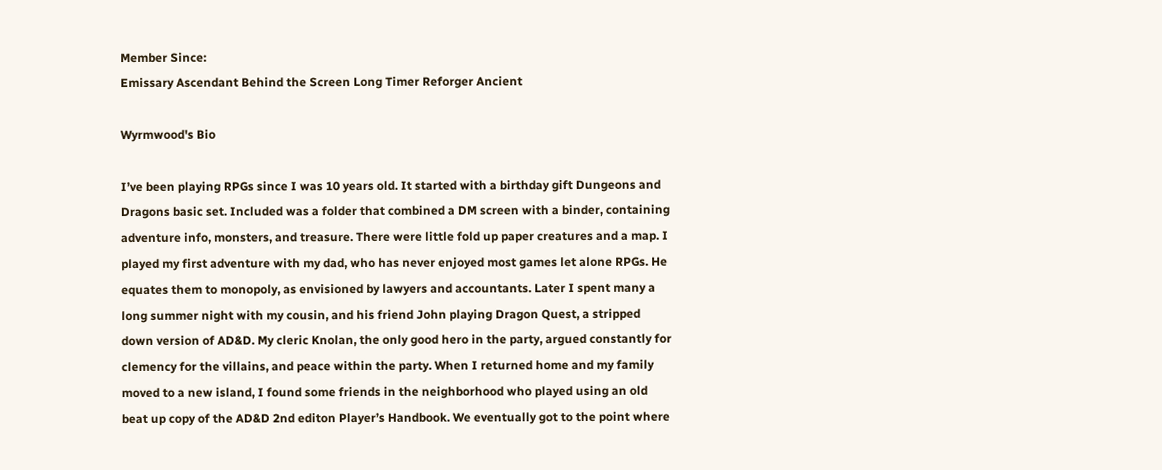Member Since:
Emissary Ascendant Behind the Screen Long Timer Reforger Ancient

Wyrmwood's Bio

I’ve been playing RPGs since I was 10 years old. It started with a birthday gift Dungeons and Dragons basic set. Included was a folder that combined a DM screen with a binder, containing adventure info, monsters, and treasure. There were little fold up paper creatures and a map. I played my first adventure with my dad, who has never enjoyed most games let alone RPGs. He equates them to monopoly, as envisioned by lawyers and accountants. Later I spent many a long summer night with my cousin, and his friend John playing Dragon Quest, a stripped down version of AD&D. My cleric Knolan, the only good hero in the party, argued constantly for clemency for the villains, and peace within the party. When I returned home and my family moved to a new island, I found some friends in the neighborhood who played using an old beat up copy of the AD&D 2nd editon Player’s Handbook. We eventually got to the point where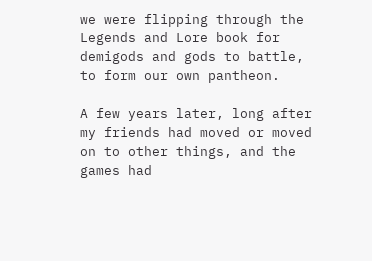we were flipping through the Legends and Lore book for demigods and gods to battle, to form our own pantheon.

A few years later, long after my friends had moved or moved on to other things, and the games had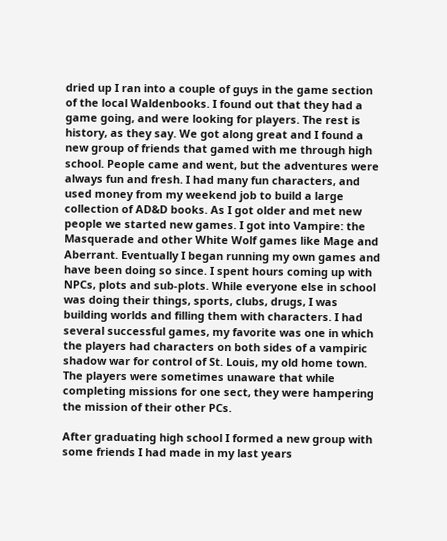dried up I ran into a couple of guys in the game section of the local Waldenbooks. I found out that they had a game going, and were looking for players. The rest is history, as they say. We got along great and I found a new group of friends that gamed with me through high school. People came and went, but the adventures were always fun and fresh. I had many fun characters, and used money from my weekend job to build a large collection of AD&D books. As I got older and met new people we started new games. I got into Vampire: the Masquerade and other White Wolf games like Mage and Aberrant. Eventually I began running my own games and have been doing so since. I spent hours coming up with NPCs, plots and sub-plots. While everyone else in school was doing their things, sports, clubs, drugs, I was building worlds and filling them with characters. I had several successful games, my favorite was one in which the players had characters on both sides of a vampiric shadow war for control of St. Louis, my old home town. The players were sometimes unaware that while completing missions for one sect, they were hampering the mission of their other PCs.

After graduating high school I formed a new group with some friends I had made in my last years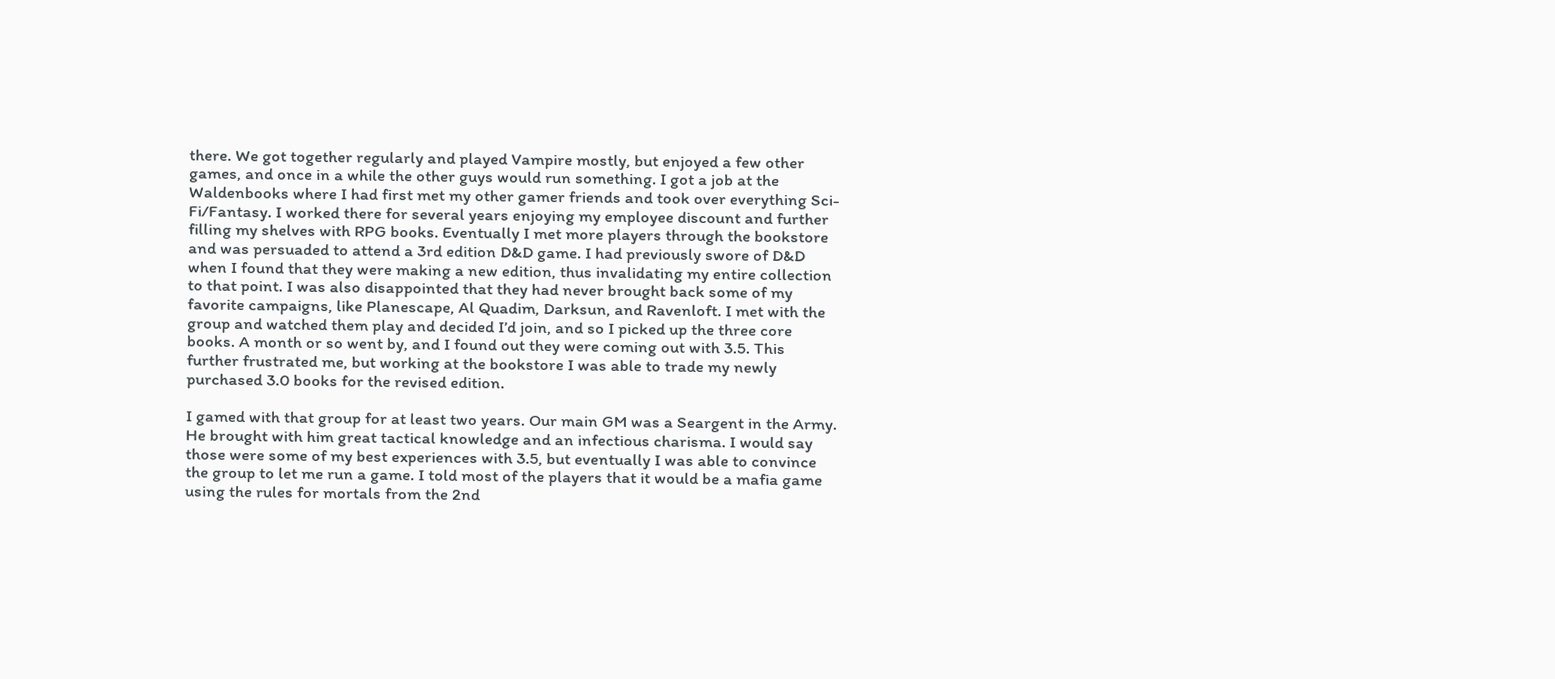there. We got together regularly and played Vampire mostly, but enjoyed a few other games, and once in a while the other guys would run something. I got a job at the Waldenbooks where I had first met my other gamer friends and took over everything Sci-Fi/Fantasy. I worked there for several years enjoying my employee discount and further filling my shelves with RPG books. Eventually I met more players through the bookstore and was persuaded to attend a 3rd edition D&D game. I had previously swore of D&D when I found that they were making a new edition, thus invalidating my entire collection to that point. I was also disappointed that they had never brought back some of my favorite campaigns, like Planescape, Al Quadim, Darksun, and Ravenloft. I met with the group and watched them play and decided I’d join, and so I picked up the three core books. A month or so went by, and I found out they were coming out with 3.5. This further frustrated me, but working at the bookstore I was able to trade my newly purchased 3.0 books for the revised edition.

I gamed with that group for at least two years. Our main GM was a Seargent in the Army. He brought with him great tactical knowledge and an infectious charisma. I would say those were some of my best experiences with 3.5, but eventually I was able to convince the group to let me run a game. I told most of the players that it would be a mafia game using the rules for mortals from the 2nd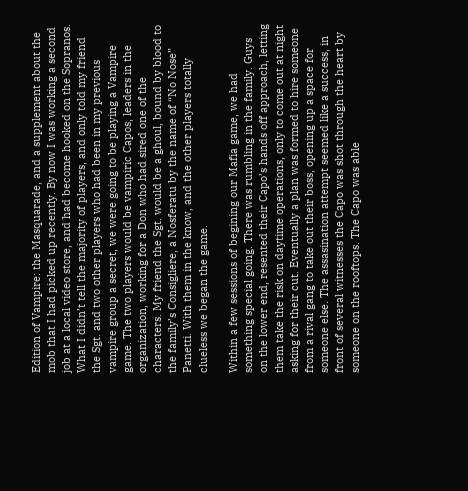Edition of Vampire: the Masquarade, and a supplement about the mob that I had picked up recently. By now I was working a second job at a local video store, and had become hooked on the Sopranos. What I didn’t tell the majority of players, and only told my friend the Sgt. and two other players who had been in my previous vampire group a secret, we were going to be playing a Vampire game. The two players would be vampiric Capos, leaders in the organization, working for a Don who had sired one of the characters. My friend the Sgt. would be a ghoul, bound by blood to the family’s Consigliere, a Nosferatu by the name of “No Nose” Panetti. With them in the know, and the other players totally clueless we began the game.

Within a few sessions of begining our Mafia game, we had something special going. There was rumbling in the family. Guys on the lower end, resented their Capo’s hands off approach, letting them take the risk on daytime operations, only to come out at night asking for their cut. Eventually a plan was formed to hire someone from a rival gang to take out their boss, opening up a space for someone else. The assasination attempt seemed like a success, in front of several witnesses the Capo was shot through the heart by someone on the rooftops. The Capo was able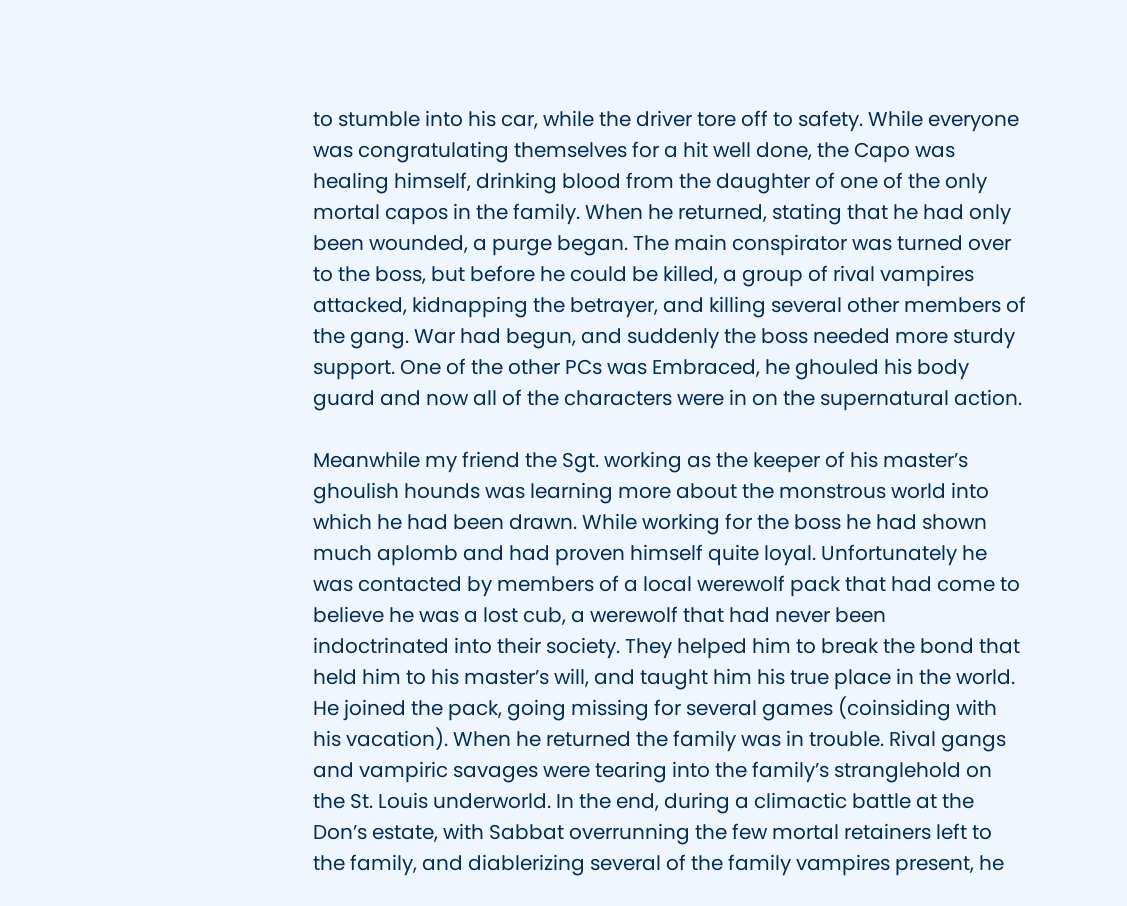to stumble into his car, while the driver tore off to safety. While everyone was congratulating themselves for a hit well done, the Capo was healing himself, drinking blood from the daughter of one of the only mortal capos in the family. When he returned, stating that he had only been wounded, a purge began. The main conspirator was turned over to the boss, but before he could be killed, a group of rival vampires attacked, kidnapping the betrayer, and killing several other members of the gang. War had begun, and suddenly the boss needed more sturdy support. One of the other PCs was Embraced, he ghouled his body guard and now all of the characters were in on the supernatural action.

Meanwhile my friend the Sgt. working as the keeper of his master’s ghoulish hounds was learning more about the monstrous world into which he had been drawn. While working for the boss he had shown much aplomb and had proven himself quite loyal. Unfortunately he was contacted by members of a local werewolf pack that had come to believe he was a lost cub, a werewolf that had never been indoctrinated into their society. They helped him to break the bond that held him to his master’s will, and taught him his true place in the world. He joined the pack, going missing for several games (coinsiding with his vacation). When he returned the family was in trouble. Rival gangs and vampiric savages were tearing into the family’s stranglehold on the St. Louis underworld. In the end, during a climactic battle at the Don’s estate, with Sabbat overrunning the few mortal retainers left to the family, and diablerizing several of the family vampires present, he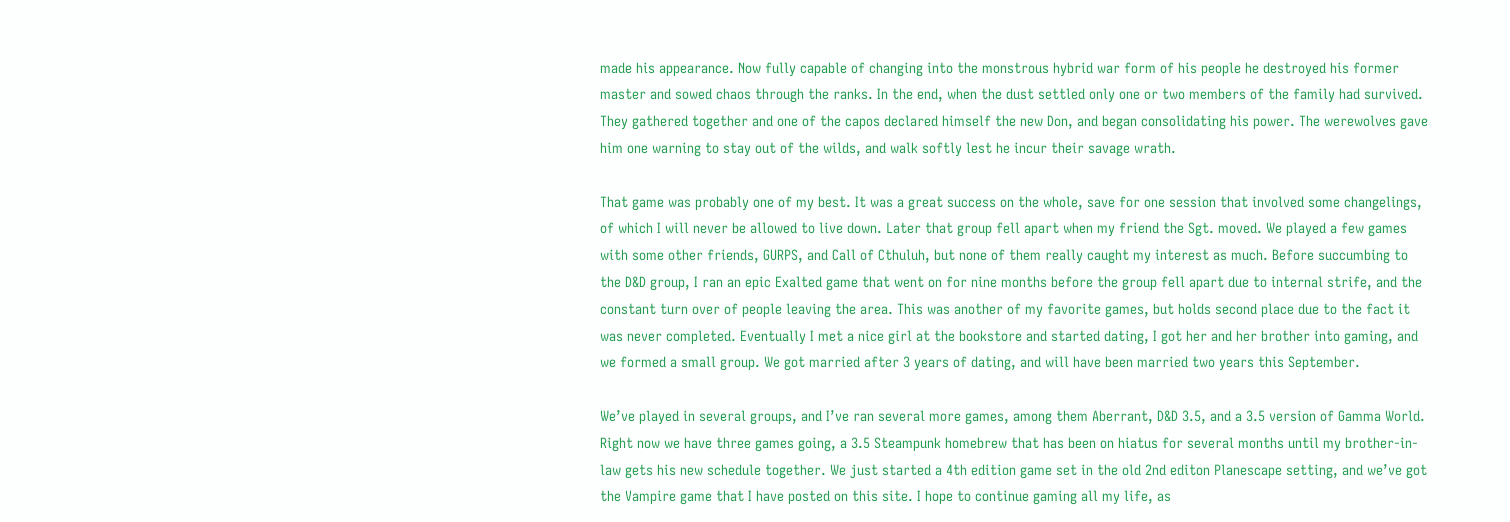made his appearance. Now fully capable of changing into the monstrous hybrid war form of his people he destroyed his former master and sowed chaos through the ranks. In the end, when the dust settled only one or two members of the family had survived. They gathered together and one of the capos declared himself the new Don, and began consolidating his power. The werewolves gave him one warning to stay out of the wilds, and walk softly lest he incur their savage wrath.

That game was probably one of my best. It was a great success on the whole, save for one session that involved some changelings, of which I will never be allowed to live down. Later that group fell apart when my friend the Sgt. moved. We played a few games with some other friends, GURPS, and Call of Cthuluh, but none of them really caught my interest as much. Before succumbing to the D&D group, I ran an epic Exalted game that went on for nine months before the group fell apart due to internal strife, and the constant turn over of people leaving the area. This was another of my favorite games, but holds second place due to the fact it was never completed. Eventually I met a nice girl at the bookstore and started dating, I got her and her brother into gaming, and we formed a small group. We got married after 3 years of dating, and will have been married two years this September.

We’ve played in several groups, and I’ve ran several more games, among them Aberrant, D&D 3.5, and a 3.5 version of Gamma World. Right now we have three games going, a 3.5 Steampunk homebrew that has been on hiatus for several months until my brother-in-law gets his new schedule together. We just started a 4th edition game set in the old 2nd editon Planescape setting, and we’ve got the Vampire game that I have posted on this site. I hope to continue gaming all my life, as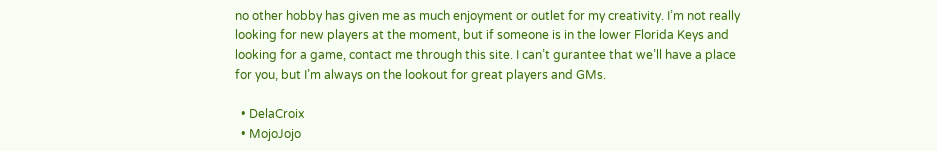no other hobby has given me as much enjoyment or outlet for my creativity. I’m not really looking for new players at the moment, but if someone is in the lower Florida Keys and looking for a game, contact me through this site. I can’t gurantee that we’ll have a place for you, but I’m always on the lookout for great players and GMs.

  • DelaCroix
  • MojoJojo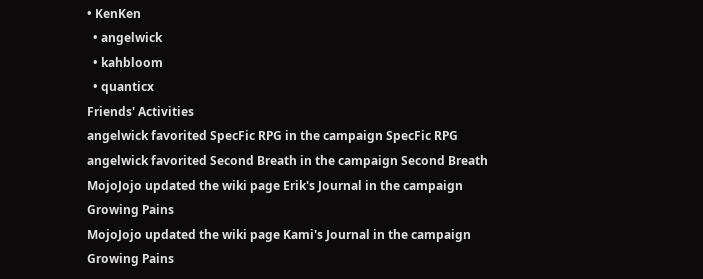• KenKen
  • angelwick
  • kahbloom
  • quanticx
Friends' Activities
angelwick favorited SpecFic RPG in the campaign SpecFic RPG
angelwick favorited Second Breath in the campaign Second Breath
MojoJojo updated the wiki page Erik's Journal in the campaign Growing Pains
MojoJojo updated the wiki page Kami's Journal in the campaign Growing Pains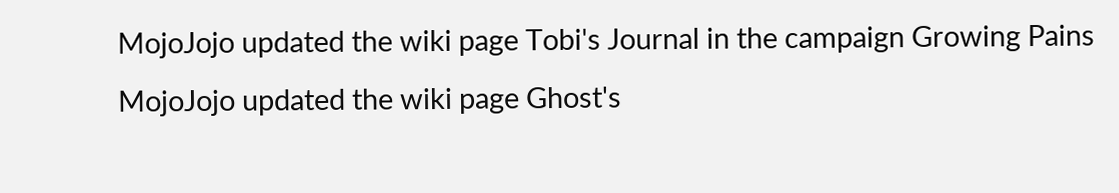MojoJojo updated the wiki page Tobi's Journal in the campaign Growing Pains
MojoJojo updated the wiki page Ghost's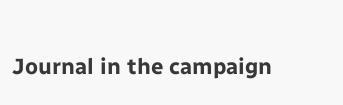Journal in the campaign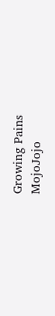Growing Pains
MojoJojo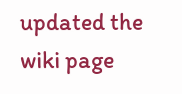updated the wiki page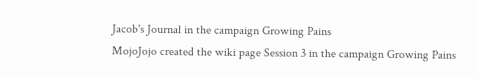Jacob's Journal in the campaign Growing Pains
MojoJojo created the wiki page Session 3 in the campaign Growing Pains